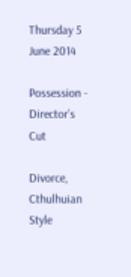Thursday 5 June 2014

Possession - Director’s Cut

Divorce, Cthulhuian Style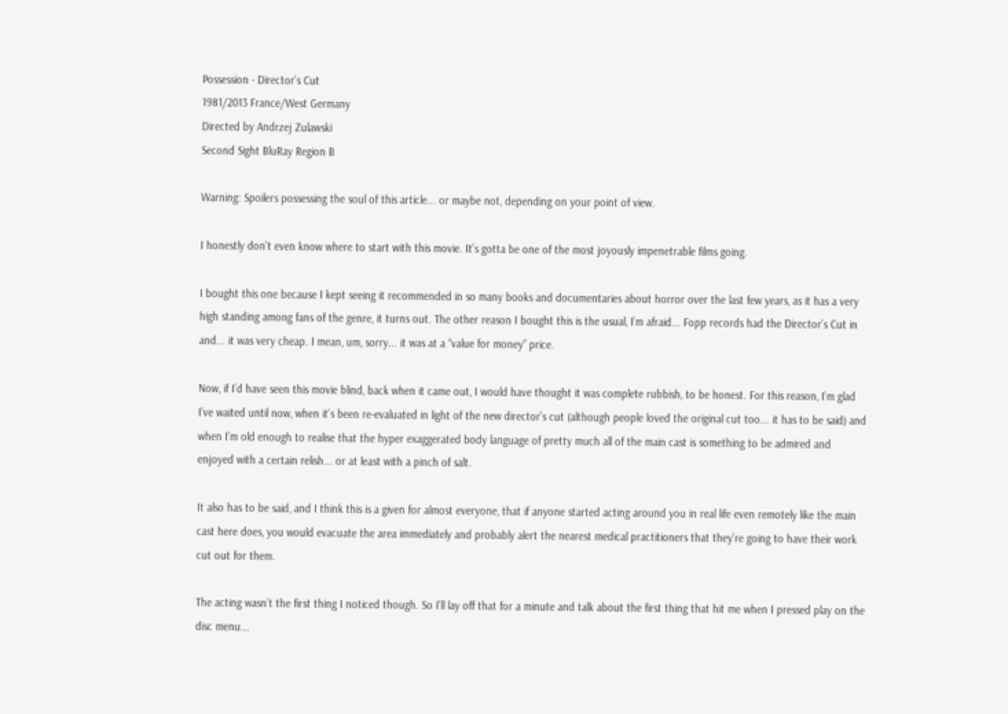Possession - Director’s Cut
1981/2013 France/West Germany
Directed by Andrzej Zulawski
Second Sight BluRay Region B

Warning: Spoilers possessing the soul of this article... or maybe not, depending on your point of view.

I honestly don’t even know where to start with this movie. It’s gotta be one of the most joyously impenetrable films going.

I bought this one because I kept seeing it recommended in so many books and documentaries about horror over the last few years, as it has a very high standing among fans of the genre, it turns out. The other reason I bought this is the usual, I’m afraid... Fopp records had the Director’s Cut in and... it was very cheap. I mean, um, sorry... it was at a “value for money” price.

Now, if I’d have seen this movie blind, back when it came out, I would have thought it was complete rubbish, to be honest. For this reason, I’m glad I’ve waited until now, when it’s been re-evaluated in light of the new director’s cut (although people loved the original cut too... it has to be said) and when I’m old enough to realise that the hyper exaggerated body language of pretty much all of the main cast is something to be admired and enjoyed with a certain relish... or at least with a pinch of salt.

It also has to be said, and I think this is a given for almost everyone, that if anyone started acting around you in real life even remotely like the main cast here does, you would evacuate the area immediately and probably alert the nearest medical practitioners that they’re going to have their work cut out for them.

The acting wasn’t the first thing I noticed though. So I’ll lay off that for a minute and talk about the first thing that hit me when I pressed play on the disc menu...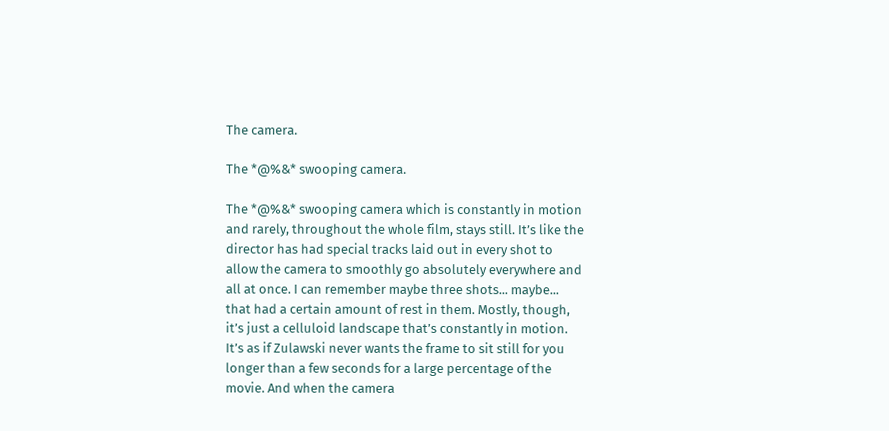The camera.

The *@%&* swooping camera.

The *@%&* swooping camera which is constantly in motion and rarely, throughout the whole film, stays still. It’s like the director has had special tracks laid out in every shot to allow the camera to smoothly go absolutely everywhere and all at once. I can remember maybe three shots... maybe... that had a certain amount of rest in them. Mostly, though, it’s just a celluloid landscape that’s constantly in motion. It’s as if Zulawski never wants the frame to sit still for you longer than a few seconds for a large percentage of the movie. And when the camera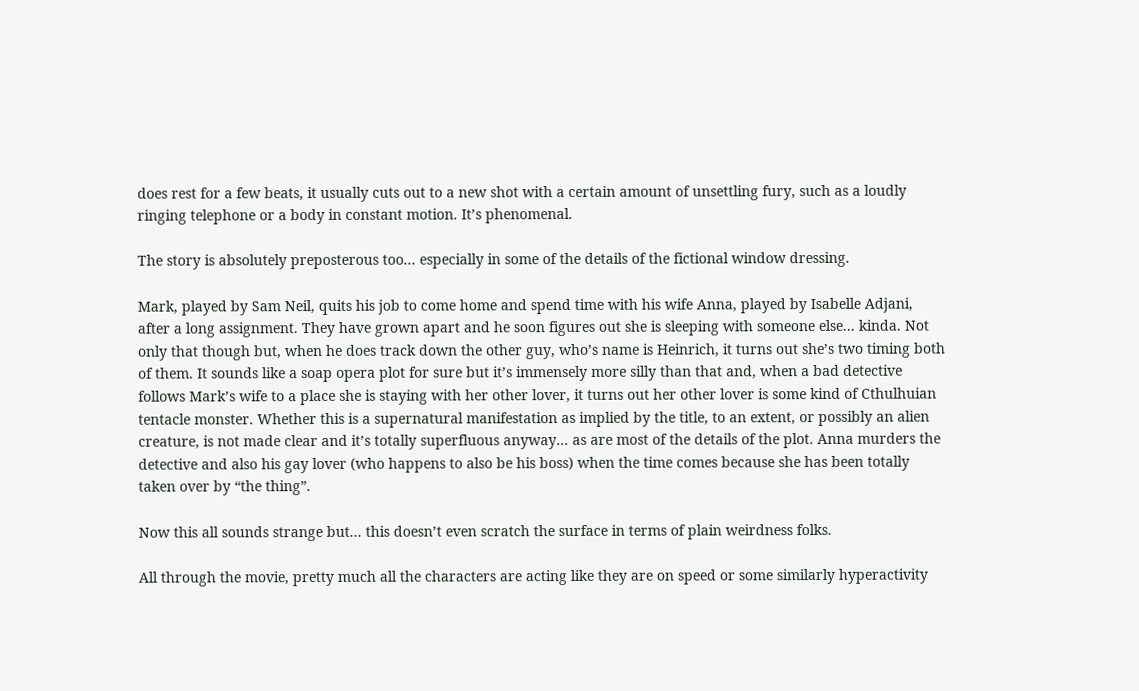does rest for a few beats, it usually cuts out to a new shot with a certain amount of unsettling fury, such as a loudly ringing telephone or a body in constant motion. It’s phenomenal.

The story is absolutely preposterous too... especially in some of the details of the fictional window dressing.

Mark, played by Sam Neil, quits his job to come home and spend time with his wife Anna, played by Isabelle Adjani, after a long assignment. They have grown apart and he soon figures out she is sleeping with someone else... kinda. Not only that though but, when he does track down the other guy, who’s name is Heinrich, it turns out she’s two timing both of them. It sounds like a soap opera plot for sure but it’s immensely more silly than that and, when a bad detective follows Mark’s wife to a place she is staying with her other lover, it turns out her other lover is some kind of Cthulhuian tentacle monster. Whether this is a supernatural manifestation as implied by the title, to an extent, or possibly an alien creature, is not made clear and it’s totally superfluous anyway... as are most of the details of the plot. Anna murders the detective and also his gay lover (who happens to also be his boss) when the time comes because she has been totally taken over by “the thing”.

Now this all sounds strange but... this doesn’t even scratch the surface in terms of plain weirdness folks.

All through the movie, pretty much all the characters are acting like they are on speed or some similarly hyperactivity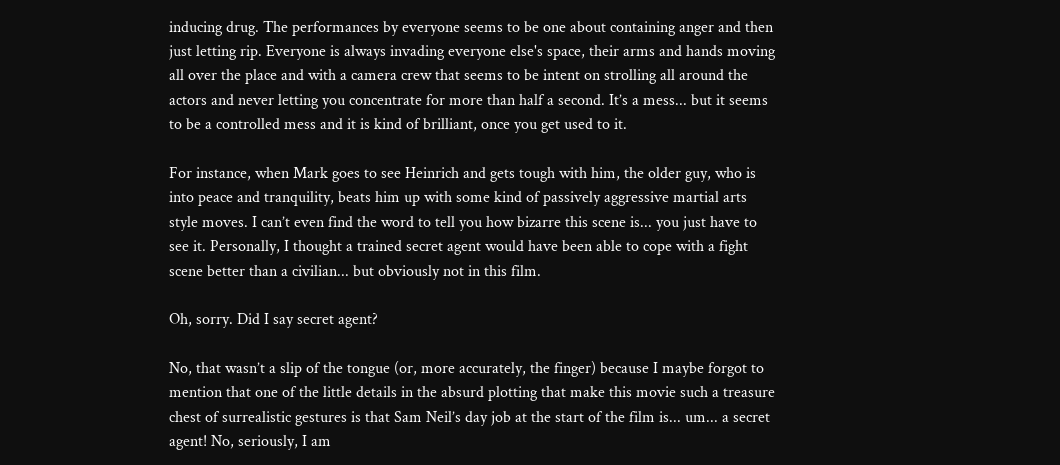inducing drug. The performances by everyone seems to be one about containing anger and then just letting rip. Everyone is always invading everyone else's space, their arms and hands moving all over the place and with a camera crew that seems to be intent on strolling all around the actors and never letting you concentrate for more than half a second. It’s a mess... but it seems to be a controlled mess and it is kind of brilliant, once you get used to it.

For instance, when Mark goes to see Heinrich and gets tough with him, the older guy, who is into peace and tranquility, beats him up with some kind of passively aggressive martial arts style moves. I can’t even find the word to tell you how bizarre this scene is... you just have to see it. Personally, I thought a trained secret agent would have been able to cope with a fight scene better than a civilian... but obviously not in this film.

Oh, sorry. Did I say secret agent?

No, that wasn’t a slip of the tongue (or, more accurately, the finger) because I maybe forgot to mention that one of the little details in the absurd plotting that make this movie such a treasure chest of surrealistic gestures is that Sam Neil’s day job at the start of the film is... um... a secret agent! No, seriously, I am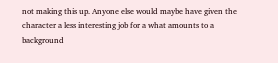not making this up. Anyone else would maybe have given the character a less interesting job for a what amounts to a background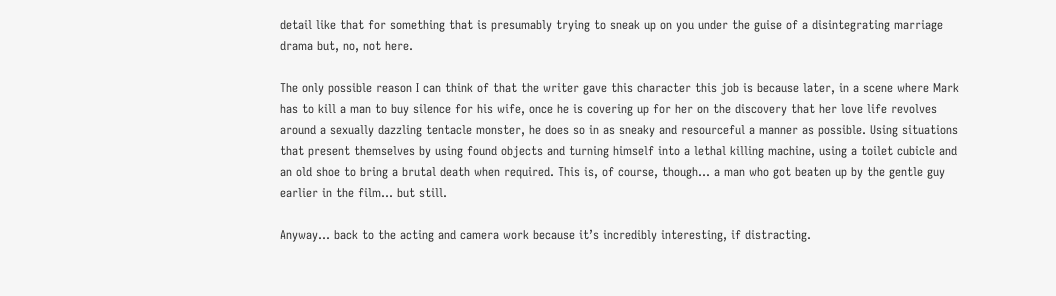detail like that for something that is presumably trying to sneak up on you under the guise of a disintegrating marriage drama but, no, not here.

The only possible reason I can think of that the writer gave this character this job is because later, in a scene where Mark has to kill a man to buy silence for his wife, once he is covering up for her on the discovery that her love life revolves around a sexually dazzling tentacle monster, he does so in as sneaky and resourceful a manner as possible. Using situations that present themselves by using found objects and turning himself into a lethal killing machine, using a toilet cubicle and an old shoe to bring a brutal death when required. This is, of course, though... a man who got beaten up by the gentle guy earlier in the film... but still.

Anyway... back to the acting and camera work because it’s incredibly interesting, if distracting.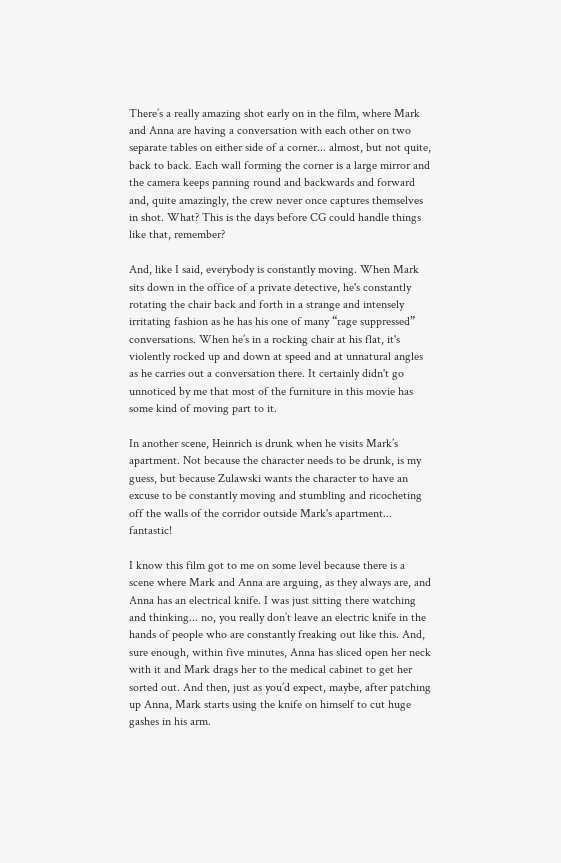There’s a really amazing shot early on in the film, where Mark and Anna are having a conversation with each other on two separate tables on either side of a corner... almost, but not quite, back to back. Each wall forming the corner is a large mirror and the camera keeps panning round and backwards and forward and, quite amazingly, the crew never once captures themselves in shot. What? This is the days before CG could handle things like that, remember?

And, like I said, everybody is constantly moving. When Mark sits down in the office of a private detective, he's constantly rotating the chair back and forth in a strange and intensely irritating fashion as he has his one of many “rage suppressed” conversations. When he’s in a rocking chair at his flat, it's violently rocked up and down at speed and at unnatural angles as he carries out a conversation there. It certainly didn't go unnoticed by me that most of the furniture in this movie has some kind of moving part to it.

In another scene, Heinrich is drunk when he visits Mark’s apartment. Not because the character needs to be drunk, is my guess, but because Zulawski wants the character to have an excuse to be constantly moving and stumbling and ricocheting off the walls of the corridor outside Mark's apartment... fantastic!

I know this film got to me on some level because there is a scene where Mark and Anna are arguing, as they always are, and Anna has an electrical knife. I was just sitting there watching and thinking... no, you really don’t leave an electric knife in the hands of people who are constantly freaking out like this. And, sure enough, within five minutes, Anna has sliced open her neck with it and Mark drags her to the medical cabinet to get her sorted out. And then, just as you’d expect, maybe, after patching up Anna, Mark starts using the knife on himself to cut huge gashes in his arm.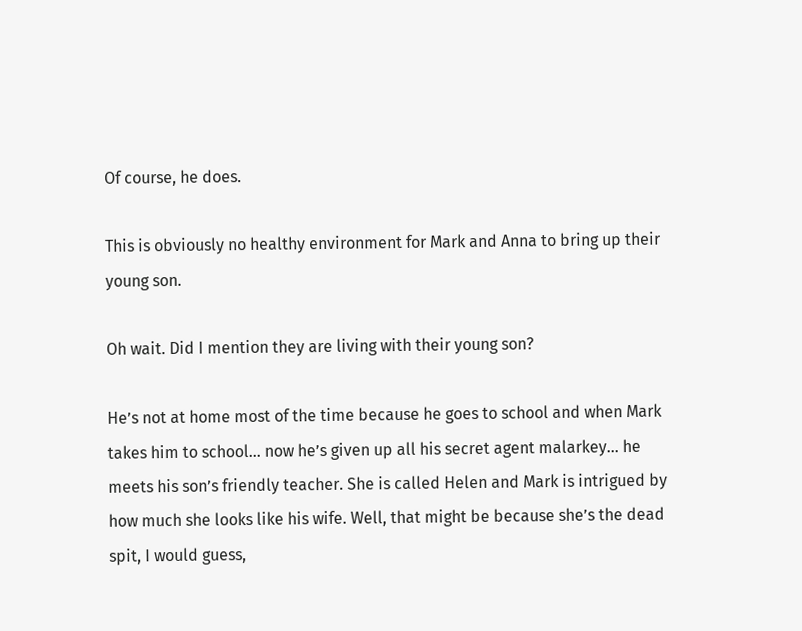Of course, he does.

This is obviously no healthy environment for Mark and Anna to bring up their young son.

Oh wait. Did I mention they are living with their young son?

He’s not at home most of the time because he goes to school and when Mark takes him to school... now he’s given up all his secret agent malarkey... he meets his son’s friendly teacher. She is called Helen and Mark is intrigued by how much she looks like his wife. Well, that might be because she’s the dead spit, I would guess,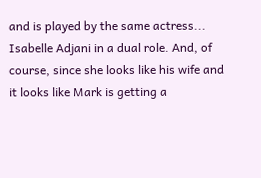and is played by the same actress... Isabelle Adjani in a dual role. And, of course, since she looks like his wife and it looks like Mark is getting a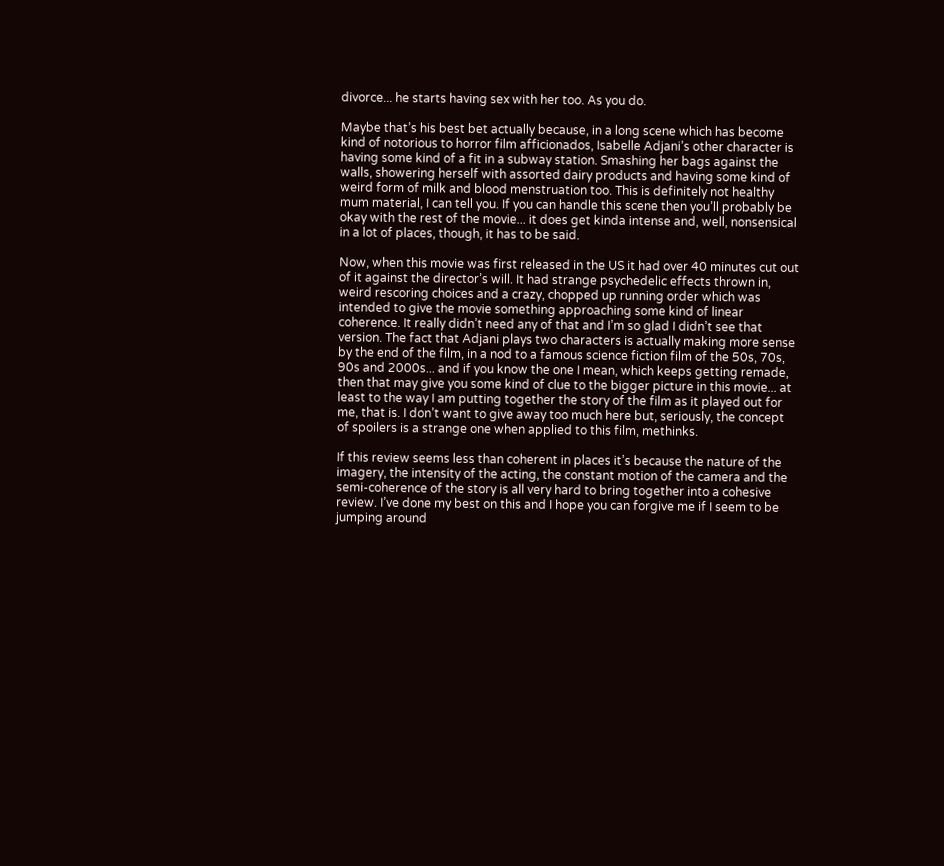divorce... he starts having sex with her too. As you do.

Maybe that’s his best bet actually because, in a long scene which has become kind of notorious to horror film afficionados, Isabelle Adjani’s other character is having some kind of a fit in a subway station. Smashing her bags against the walls, showering herself with assorted dairy products and having some kind of weird form of milk and blood menstruation too. This is definitely not healthy mum material, I can tell you. If you can handle this scene then you’ll probably be okay with the rest of the movie... it does get kinda intense and, well, nonsensical in a lot of places, though, it has to be said.

Now, when this movie was first released in the US it had over 40 minutes cut out of it against the director’s will. It had strange psychedelic effects thrown in, weird rescoring choices and a crazy, chopped up running order which was intended to give the movie something approaching some kind of linear coherence. It really didn’t need any of that and I’m so glad I didn’t see that version. The fact that Adjani plays two characters is actually making more sense by the end of the film, in a nod to a famous science fiction film of the 50s, 70s, 90s and 2000s... and if you know the one I mean, which keeps getting remade, then that may give you some kind of clue to the bigger picture in this movie... at least to the way I am putting together the story of the film as it played out for me, that is. I don’t want to give away too much here but, seriously, the concept of spoilers is a strange one when applied to this film, methinks.

If this review seems less than coherent in places it’s because the nature of the imagery, the intensity of the acting, the constant motion of the camera and the semi-coherence of the story is all very hard to bring together into a cohesive review. I’ve done my best on this and I hope you can forgive me if I seem to be jumping around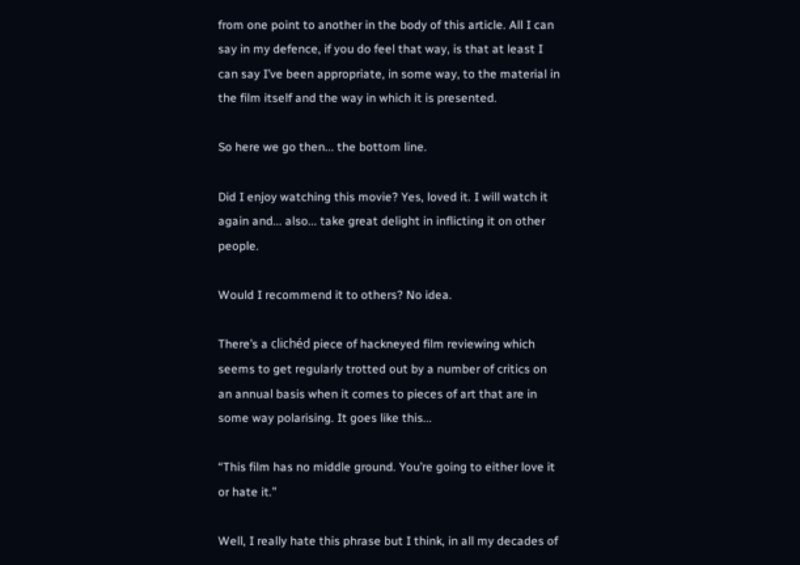from one point to another in the body of this article. All I can say in my defence, if you do feel that way, is that at least I can say I’ve been appropriate, in some way, to the material in the film itself and the way in which it is presented.

So here we go then... the bottom line.

Did I enjoy watching this movie? Yes, loved it. I will watch it again and... also... take great delight in inflicting it on other people.

Would I recommend it to others? No idea.

There’s a clichéd piece of hackneyed film reviewing which seems to get regularly trotted out by a number of critics on an annual basis when it comes to pieces of art that are in some way polarising. It goes like this...

“This film has no middle ground. You’re going to either love it or hate it.”

Well, I really hate this phrase but I think, in all my decades of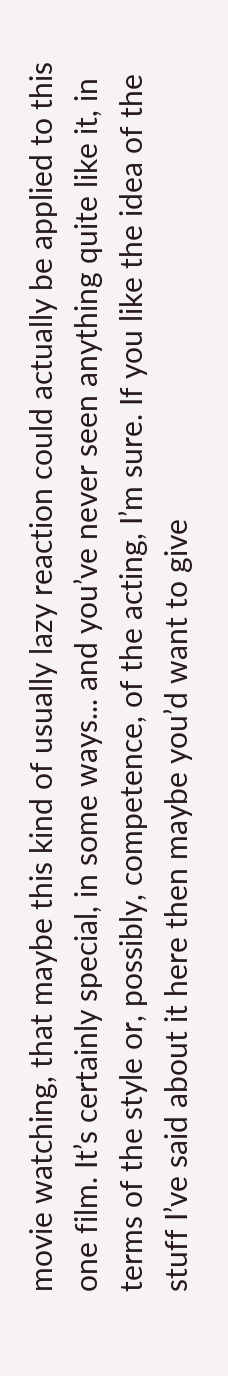movie watching, that maybe this kind of usually lazy reaction could actually be applied to this one film. It’s certainly special, in some ways... and you’ve never seen anything quite like it, in terms of the style or, possibly, competence, of the acting, I’m sure. If you like the idea of the stuff I’ve said about it here then maybe you’d want to give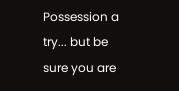Possession a try... but be sure you are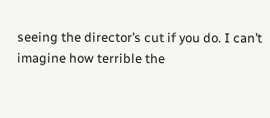seeing the director’s cut if you do. I can’t imagine how terrible the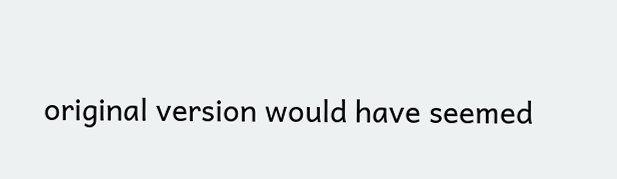original version would have seemed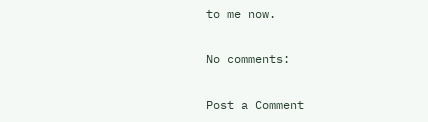to me now.

No comments:

Post a Comment